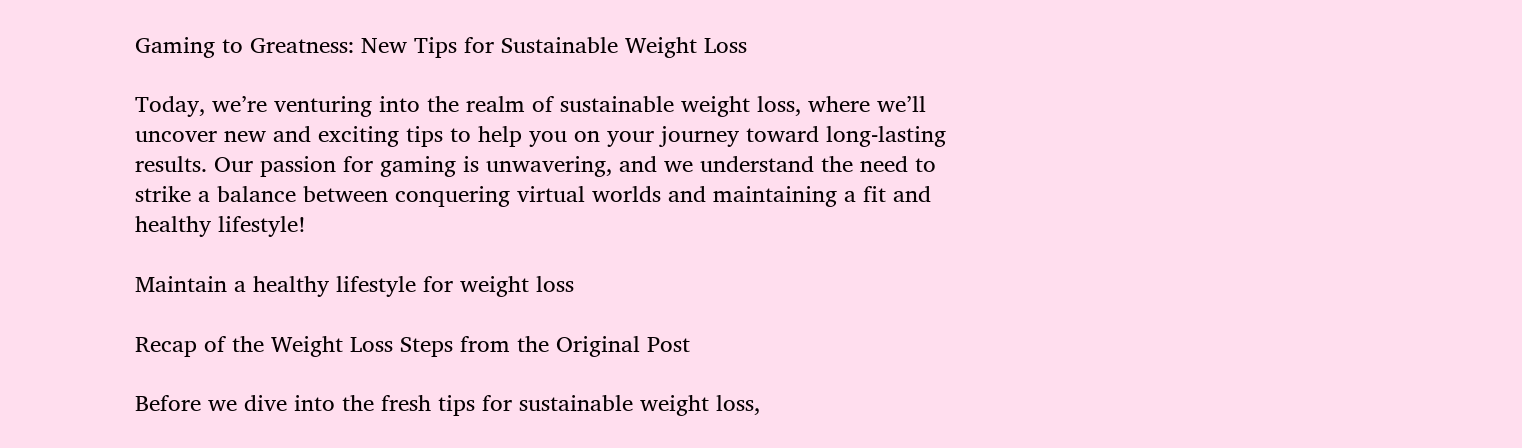Gaming to Greatness: New Tips for Sustainable Weight Loss

Today, we’re venturing into the realm of sustainable weight loss, where we’ll uncover new and exciting tips to help you on your journey toward long-lasting results. Our passion for gaming is unwavering, and we understand the need to strike a balance between conquering virtual worlds and maintaining a fit and healthy lifestyle!

Maintain a healthy lifestyle for weight loss

Recap of the Weight Loss Steps from the Original Post

Before we dive into the fresh tips for sustainable weight loss,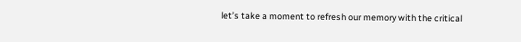let’s take a moment to refresh our memory with the critical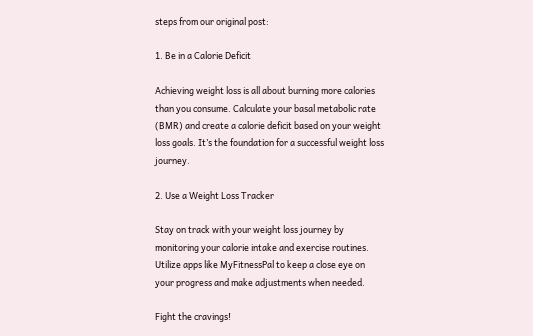steps from our original post:

1. Be in a Calorie Deficit

Achieving weight loss is all about burning more calories than you consume. Calculate your basal metabolic rate (BMR) and create a calorie deficit based on your weight loss goals. It’s the foundation for a successful weight loss journey.

2. Use a Weight Loss Tracker

Stay on track with your weight loss journey by monitoring your calorie intake and exercise routines. Utilize apps like MyFitnessPal to keep a close eye on your progress and make adjustments when needed.

Fight the cravings!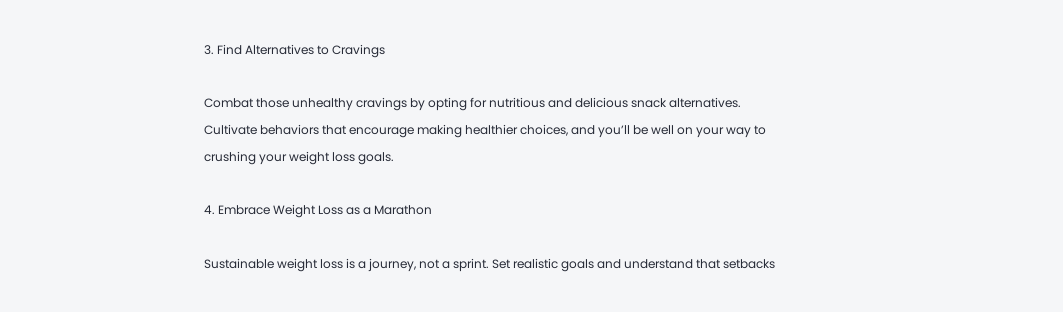3. Find Alternatives to Cravings

Combat those unhealthy cravings by opting for nutritious and delicious snack alternatives. Cultivate behaviors that encourage making healthier choices, and you’ll be well on your way to crushing your weight loss goals.

4. Embrace Weight Loss as a Marathon

Sustainable weight loss is a journey, not a sprint. Set realistic goals and understand that setbacks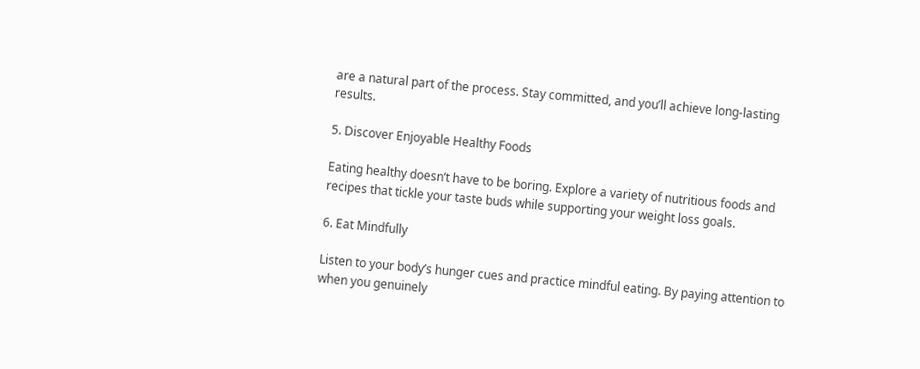are a natural part of the process. Stay committed, and you’ll achieve long-lasting results.

5. Discover Enjoyable Healthy Foods

Eating healthy doesn’t have to be boring. Explore a variety of nutritious foods and recipes that tickle your taste buds while supporting your weight loss goals.

6. Eat Mindfully

Listen to your body’s hunger cues and practice mindful eating. By paying attention to when you genuinely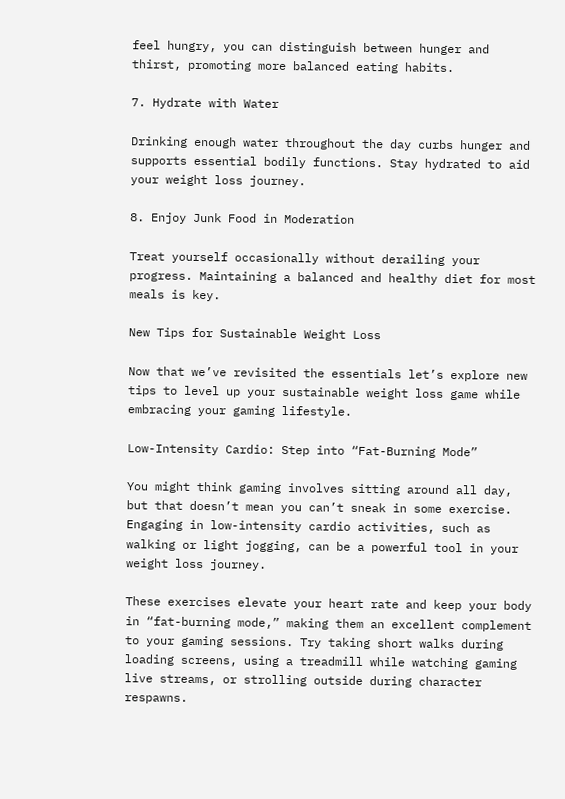feel hungry, you can distinguish between hunger and thirst, promoting more balanced eating habits.

7. Hydrate with Water

Drinking enough water throughout the day curbs hunger and supports essential bodily functions. Stay hydrated to aid your weight loss journey.

8. Enjoy Junk Food in Moderation

Treat yourself occasionally without derailing your progress. Maintaining a balanced and healthy diet for most meals is key.

New Tips for Sustainable Weight Loss

Now that we’ve revisited the essentials let’s explore new tips to level up your sustainable weight loss game while embracing your gaming lifestyle.

Low-Intensity Cardio: Step into “Fat-Burning Mode”

You might think gaming involves sitting around all day, but that doesn’t mean you can’t sneak in some exercise. Engaging in low-intensity cardio activities, such as walking or light jogging, can be a powerful tool in your weight loss journey.

These exercises elevate your heart rate and keep your body in “fat-burning mode,” making them an excellent complement to your gaming sessions. Try taking short walks during loading screens, using a treadmill while watching gaming live streams, or strolling outside during character respawns.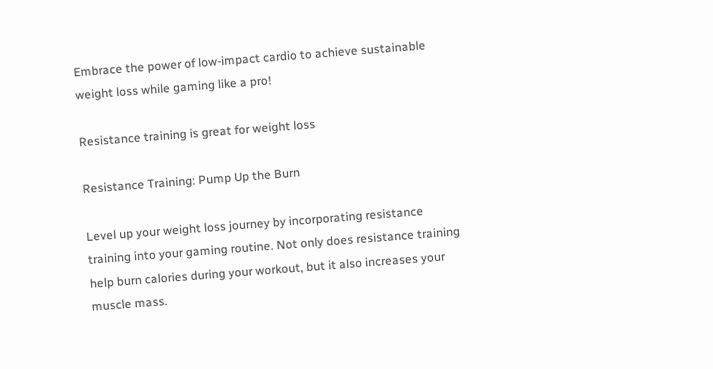Embrace the power of low-impact cardio to achieve sustainable weight loss while gaming like a pro!

Resistance training is great for weight loss

Resistance Training: Pump Up the Burn

Level up your weight loss journey by incorporating resistance training into your gaming routine. Not only does resistance training help burn calories during your workout, but it also increases your muscle mass.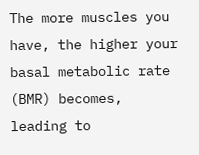The more muscles you have, the higher your basal metabolic rate (BMR) becomes, leading to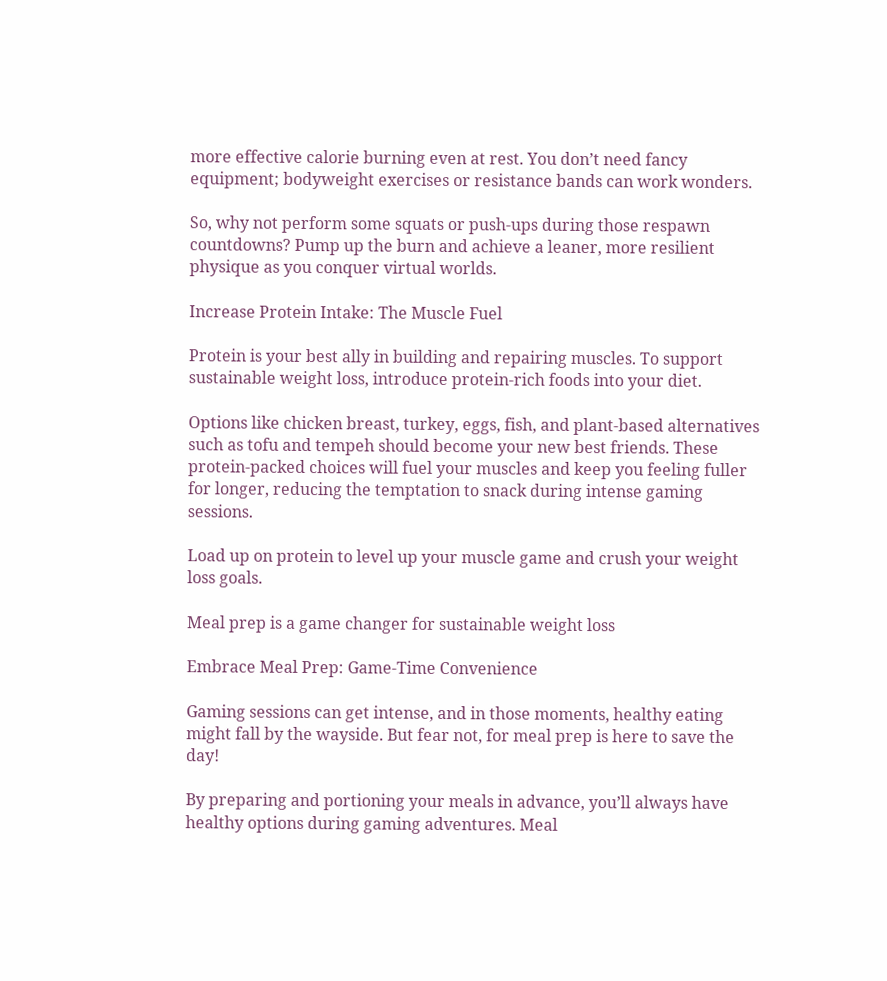more effective calorie burning even at rest. You don’t need fancy equipment; bodyweight exercises or resistance bands can work wonders.

So, why not perform some squats or push-ups during those respawn countdowns? Pump up the burn and achieve a leaner, more resilient physique as you conquer virtual worlds.

Increase Protein Intake: The Muscle Fuel

Protein is your best ally in building and repairing muscles. To support sustainable weight loss, introduce protein-rich foods into your diet.

Options like chicken breast, turkey, eggs, fish, and plant-based alternatives such as tofu and tempeh should become your new best friends. These protein-packed choices will fuel your muscles and keep you feeling fuller for longer, reducing the temptation to snack during intense gaming sessions.

Load up on protein to level up your muscle game and crush your weight loss goals.

Meal prep is a game changer for sustainable weight loss

Embrace Meal Prep: Game-Time Convenience

Gaming sessions can get intense, and in those moments, healthy eating might fall by the wayside. But fear not, for meal prep is here to save the day!

By preparing and portioning your meals in advance, you’ll always have healthy options during gaming adventures. Meal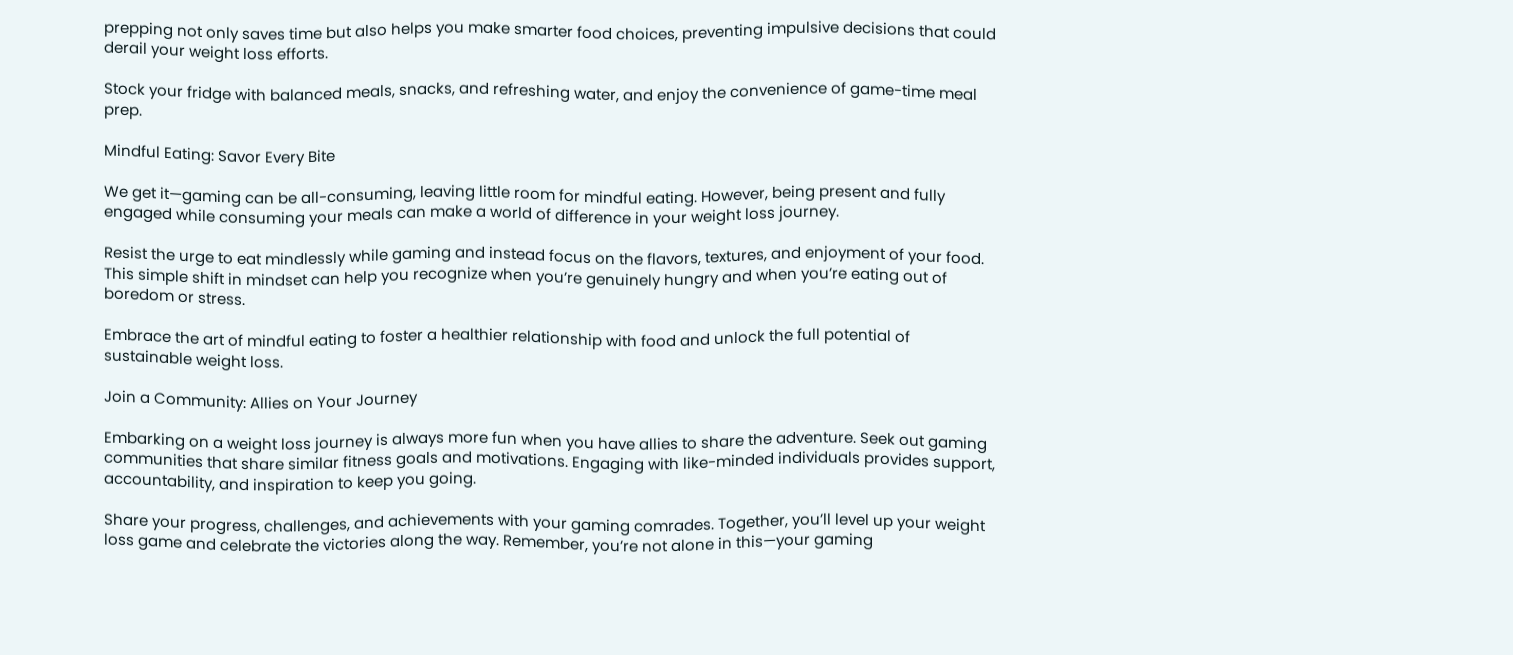prepping not only saves time but also helps you make smarter food choices, preventing impulsive decisions that could derail your weight loss efforts.

Stock your fridge with balanced meals, snacks, and refreshing water, and enjoy the convenience of game-time meal prep.

Mindful Eating: Savor Every Bite

We get it—gaming can be all-consuming, leaving little room for mindful eating. However, being present and fully engaged while consuming your meals can make a world of difference in your weight loss journey.

Resist the urge to eat mindlessly while gaming and instead focus on the flavors, textures, and enjoyment of your food. This simple shift in mindset can help you recognize when you’re genuinely hungry and when you’re eating out of boredom or stress.

Embrace the art of mindful eating to foster a healthier relationship with food and unlock the full potential of sustainable weight loss.

Join a Community: Allies on Your Journey

Embarking on a weight loss journey is always more fun when you have allies to share the adventure. Seek out gaming communities that share similar fitness goals and motivations. Engaging with like-minded individuals provides support, accountability, and inspiration to keep you going.

Share your progress, challenges, and achievements with your gaming comrades. Together, you’ll level up your weight loss game and celebrate the victories along the way. Remember, you’re not alone in this—your gaming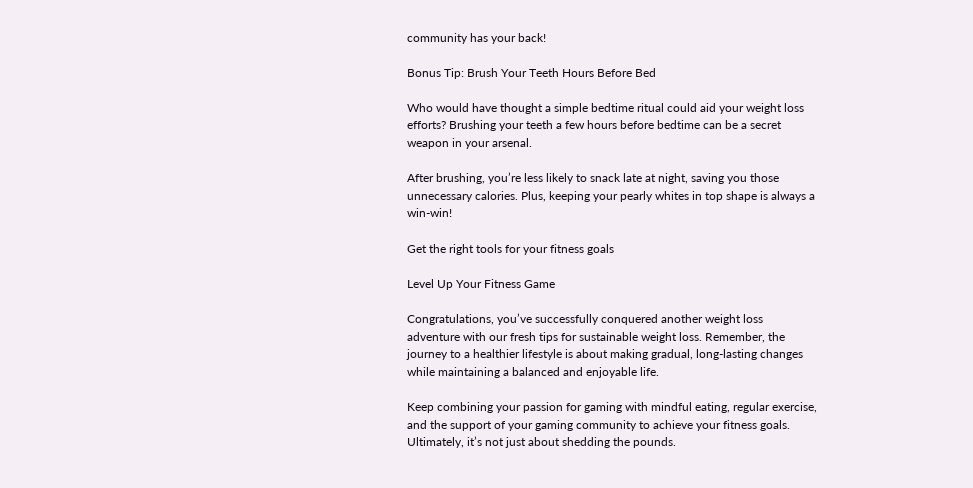community has your back!

Bonus Tip: Brush Your Teeth Hours Before Bed

Who would have thought a simple bedtime ritual could aid your weight loss efforts? Brushing your teeth a few hours before bedtime can be a secret weapon in your arsenal.

After brushing, you’re less likely to snack late at night, saving you those unnecessary calories. Plus, keeping your pearly whites in top shape is always a win-win!

Get the right tools for your fitness goals

Level Up Your Fitness Game

Congratulations, you’ve successfully conquered another weight loss adventure with our fresh tips for sustainable weight loss. Remember, the journey to a healthier lifestyle is about making gradual, long-lasting changes while maintaining a balanced and enjoyable life.

Keep combining your passion for gaming with mindful eating, regular exercise, and the support of your gaming community to achieve your fitness goals. Ultimately, it’s not just about shedding the pounds.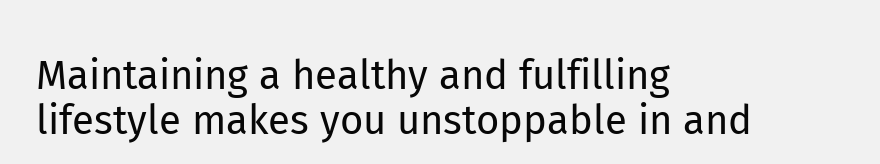Maintaining a healthy and fulfilling lifestyle makes you unstoppable in and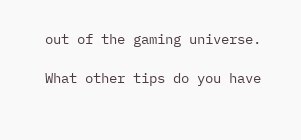out of the gaming universe.

What other tips do you have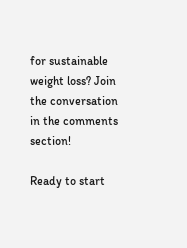for sustainable weight loss? Join the conversation in the comments section!

Ready to start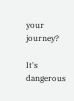your journey?

It's dangerous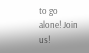to go alone! Join us!